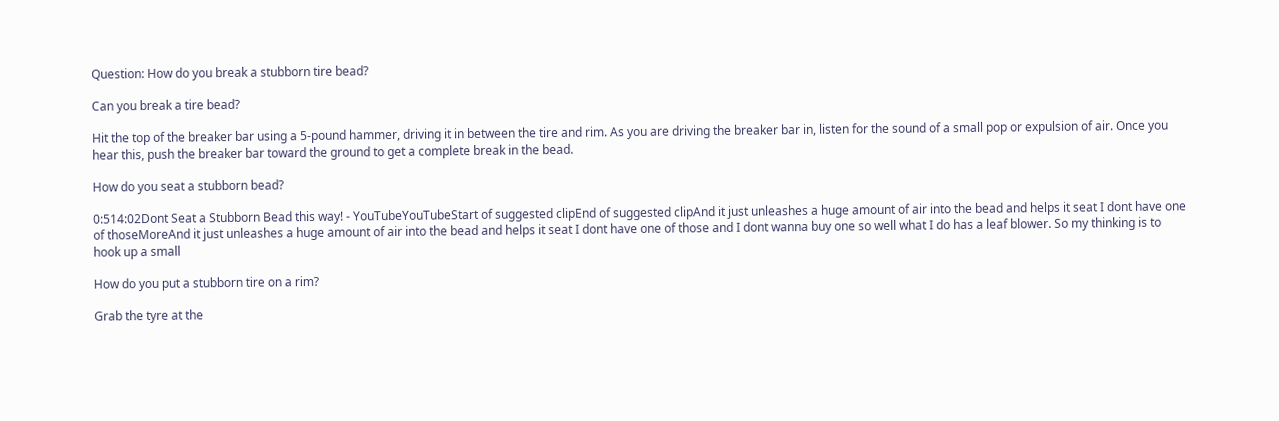Question: How do you break a stubborn tire bead?

Can you break a tire bead?

Hit the top of the breaker bar using a 5-pound hammer, driving it in between the tire and rim. As you are driving the breaker bar in, listen for the sound of a small pop or expulsion of air. Once you hear this, push the breaker bar toward the ground to get a complete break in the bead.

How do you seat a stubborn bead?

0:514:02Dont Seat a Stubborn Bead this way! - YouTubeYouTubeStart of suggested clipEnd of suggested clipAnd it just unleashes a huge amount of air into the bead and helps it seat I dont have one of thoseMoreAnd it just unleashes a huge amount of air into the bead and helps it seat I dont have one of those and I dont wanna buy one so well what I do has a leaf blower. So my thinking is to hook up a small

How do you put a stubborn tire on a rim?

Grab the tyre at the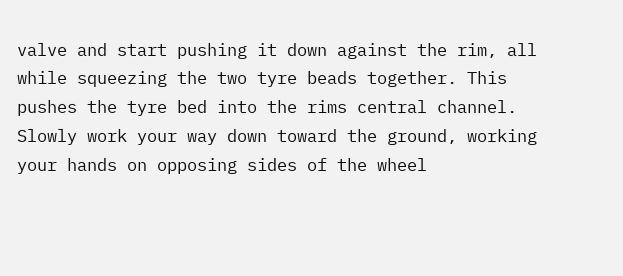valve and start pushing it down against the rim, all while squeezing the two tyre beads together. This pushes the tyre bed into the rims central channel. Slowly work your way down toward the ground, working your hands on opposing sides of the wheel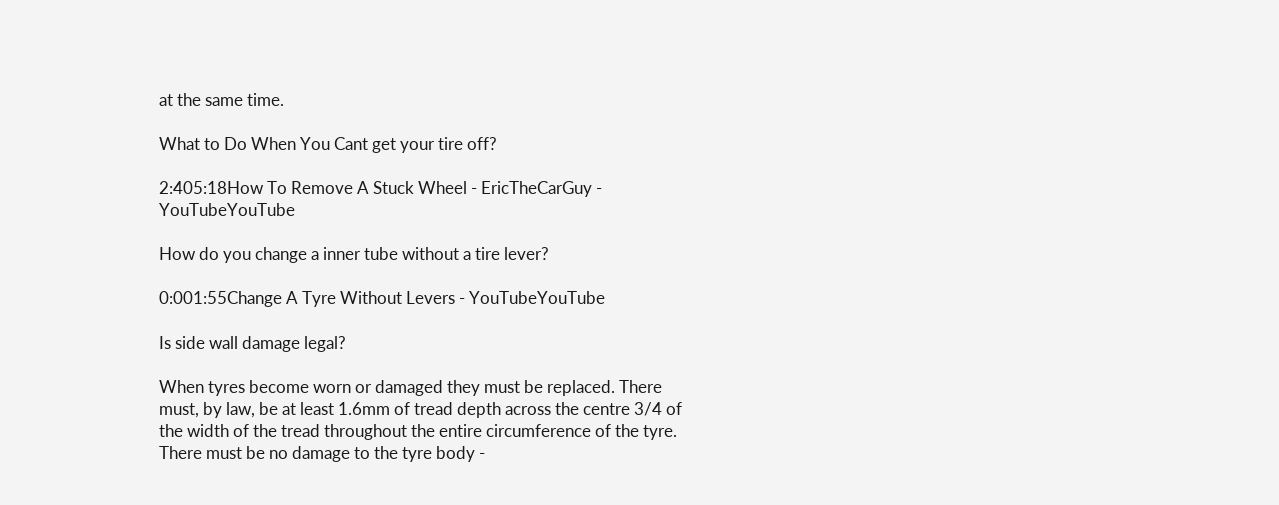at the same time.

What to Do When You Cant get your tire off?

2:405:18How To Remove A Stuck Wheel - EricTheCarGuy - YouTubeYouTube

How do you change a inner tube without a tire lever?

0:001:55Change A Tyre Without Levers - YouTubeYouTube

Is side wall damage legal?

When tyres become worn or damaged they must be replaced. There must, by law, be at least 1.6mm of tread depth across the centre 3/4 of the width of the tread throughout the entire circumference of the tyre. There must be no damage to the tyre body -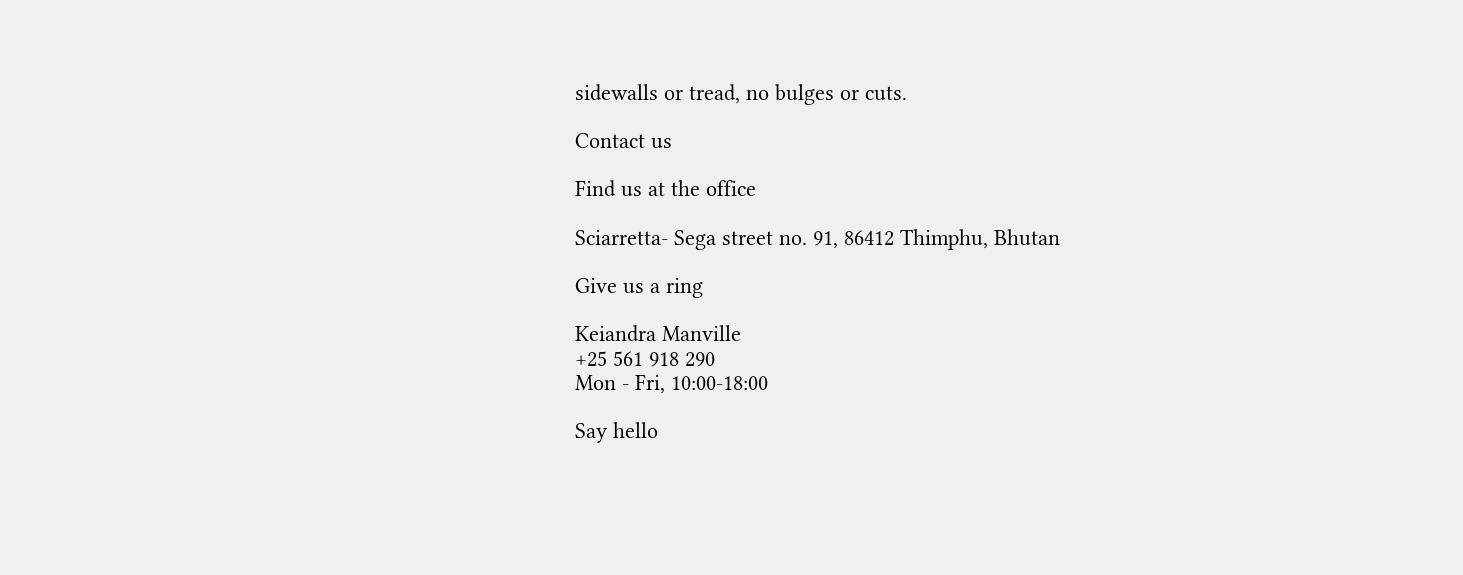sidewalls or tread, no bulges or cuts.

Contact us

Find us at the office

Sciarretta- Sega street no. 91, 86412 Thimphu, Bhutan

Give us a ring

Keiandra Manville
+25 561 918 290
Mon - Fri, 10:00-18:00

Say hello